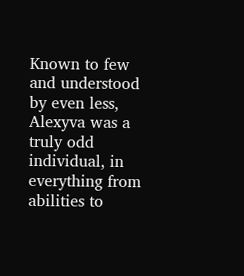Known to few and understood by even less, Alexyva was a truly odd individual, in everything from abilities to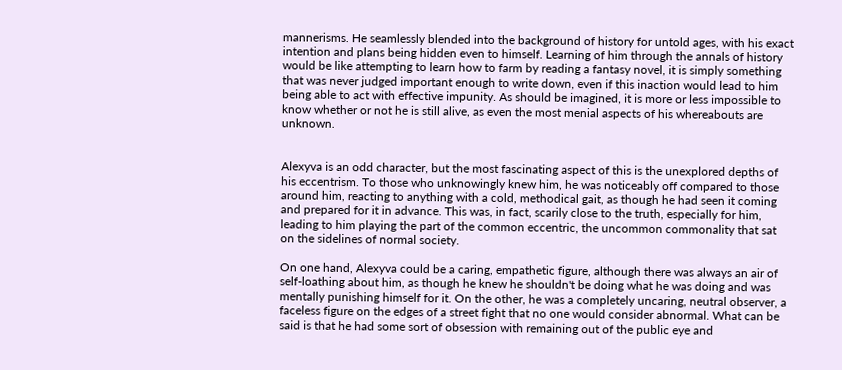mannerisms. He seamlessly blended into the background of history for untold ages, with his exact intention and plans being hidden even to himself. Learning of him through the annals of history would be like attempting to learn how to farm by reading a fantasy novel, it is simply something that was never judged important enough to write down, even if this inaction would lead to him being able to act with effective impunity. As should be imagined, it is more or less impossible to know whether or not he is still alive, as even the most menial aspects of his whereabouts are unknown.


Alexyva is an odd character, but the most fascinating aspect of this is the unexplored depths of his eccentrism. To those who unknowingly knew him, he was noticeably off compared to those around him, reacting to anything with a cold, methodical gait, as though he had seen it coming and prepared for it in advance. This was, in fact, scarily close to the truth, especially for him, leading to him playing the part of the common eccentric, the uncommon commonality that sat on the sidelines of normal society.

On one hand, Alexyva could be a caring, empathetic figure, although there was always an air of self-loathing about him, as though he knew he shouldn't be doing what he was doing and was mentally punishing himself for it. On the other, he was a completely uncaring, neutral observer, a faceless figure on the edges of a street fight that no one would consider abnormal. What can be said is that he had some sort of obsession with remaining out of the public eye and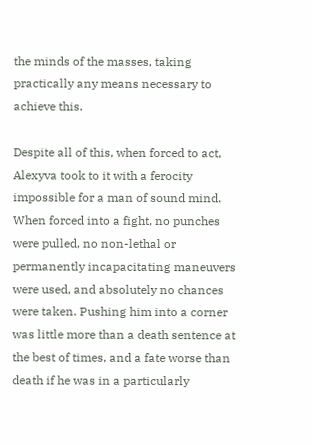the minds of the masses, taking practically any means necessary to achieve this.

Despite all of this, when forced to act, Alexyva took to it with a ferocity impossible for a man of sound mind. When forced into a fight, no punches were pulled, no non-lethal or permanently incapacitating maneuvers were used, and absolutely no chances were taken. Pushing him into a corner was little more than a death sentence at the best of times, and a fate worse than death if he was in a particularly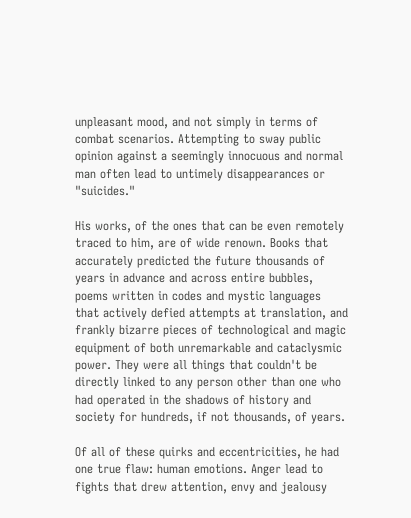unpleasant mood, and not simply in terms of combat scenarios. Attempting to sway public opinion against a seemingly innocuous and normal man often lead to untimely disappearances or "suicides."

His works, of the ones that can be even remotely traced to him, are of wide renown. Books that accurately predicted the future thousands of years in advance and across entire bubbles, poems written in codes and mystic languages that actively defied attempts at translation, and frankly bizarre pieces of technological and magic equipment of both unremarkable and cataclysmic power. They were all things that couldn't be directly linked to any person other than one who had operated in the shadows of history and society for hundreds, if not thousands, of years.

Of all of these quirks and eccentricities, he had one true flaw: human emotions. Anger lead to fights that drew attention, envy and jealousy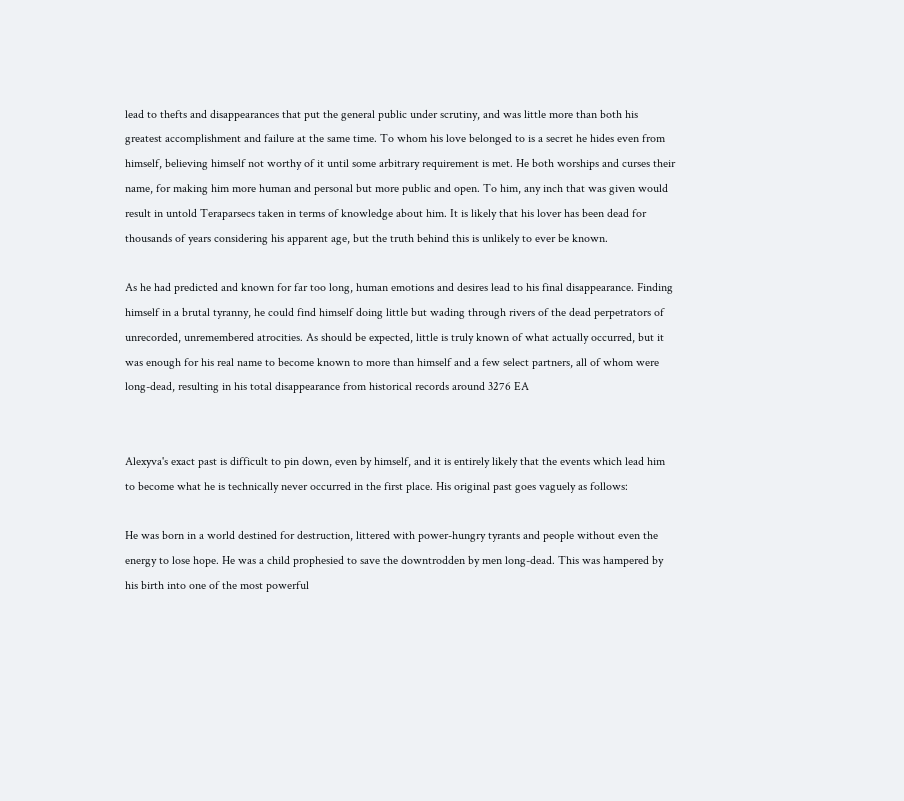lead to thefts and disappearances that put the general public under scrutiny, and was little more than both his greatest accomplishment and failure at the same time. To whom his love belonged to is a secret he hides even from himself, believing himself not worthy of it until some arbitrary requirement is met. He both worships and curses their name, for making him more human and personal but more public and open. To him, any inch that was given would result in untold Teraparsecs taken in terms of knowledge about him. It is likely that his lover has been dead for thousands of years considering his apparent age, but the truth behind this is unlikely to ever be known.

As he had predicted and known for far too long, human emotions and desires lead to his final disappearance. Finding himself in a brutal tyranny, he could find himself doing little but wading through rivers of the dead perpetrators of unrecorded, unremembered atrocities. As should be expected, little is truly known of what actually occurred, but it was enough for his real name to become known to more than himself and a few select partners, all of whom were long-dead, resulting in his total disappearance from historical records around 3276 EA


Alexyva's exact past is difficult to pin down, even by himself, and it is entirely likely that the events which lead him to become what he is technically never occurred in the first place. His original past goes vaguely as follows:

He was born in a world destined for destruction, littered with power-hungry tyrants and people without even the energy to lose hope. He was a child prophesied to save the downtrodden by men long-dead. This was hampered by his birth into one of the most powerful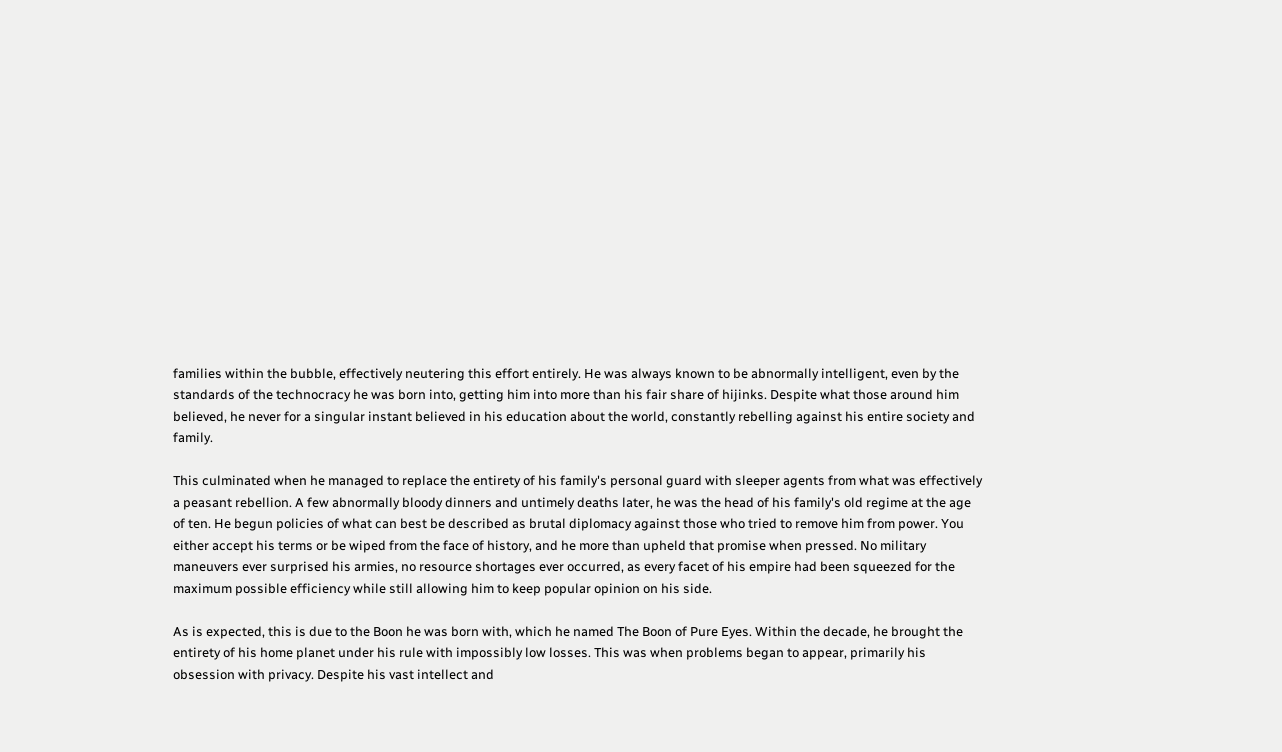families within the bubble, effectively neutering this effort entirely. He was always known to be abnormally intelligent, even by the standards of the technocracy he was born into, getting him into more than his fair share of hijinks. Despite what those around him believed, he never for a singular instant believed in his education about the world, constantly rebelling against his entire society and family.

This culminated when he managed to replace the entirety of his family's personal guard with sleeper agents from what was effectively a peasant rebellion. A few abnormally bloody dinners and untimely deaths later, he was the head of his family's old regime at the age of ten. He begun policies of what can best be described as brutal diplomacy against those who tried to remove him from power. You either accept his terms or be wiped from the face of history, and he more than upheld that promise when pressed. No military maneuvers ever surprised his armies, no resource shortages ever occurred, as every facet of his empire had been squeezed for the maximum possible efficiency while still allowing him to keep popular opinion on his side.

As is expected, this is due to the Boon he was born with, which he named The Boon of Pure Eyes. Within the decade, he brought the entirety of his home planet under his rule with impossibly low losses. This was when problems began to appear, primarily his obsession with privacy. Despite his vast intellect and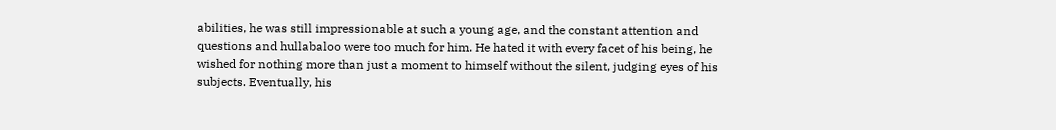abilities, he was still impressionable at such a young age, and the constant attention and questions and hullabaloo were too much for him. He hated it with every facet of his being, he wished for nothing more than just a moment to himself without the silent, judging eyes of his subjects. Eventually, his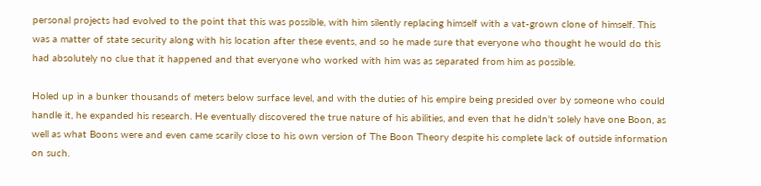personal projects had evolved to the point that this was possible, with him silently replacing himself with a vat-grown clone of himself. This was a matter of state security along with his location after these events, and so he made sure that everyone who thought he would do this had absolutely no clue that it happened and that everyone who worked with him was as separated from him as possible.

Holed up in a bunker thousands of meters below surface level, and with the duties of his empire being presided over by someone who could handle it, he expanded his research. He eventually discovered the true nature of his abilities, and even that he didn't solely have one Boon, as well as what Boons were and even came scarily close to his own version of The Boon Theory despite his complete lack of outside information on such.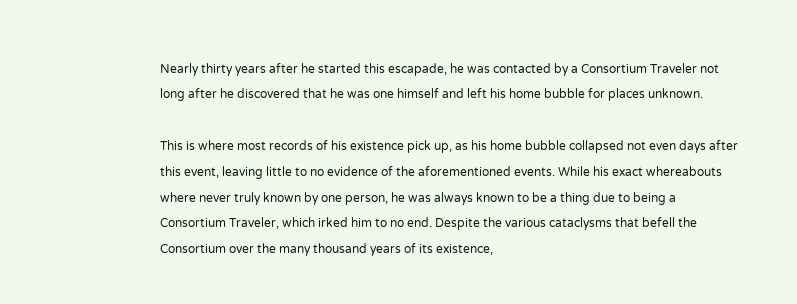Nearly thirty years after he started this escapade, he was contacted by a Consortium Traveler not long after he discovered that he was one himself and left his home bubble for places unknown.

This is where most records of his existence pick up, as his home bubble collapsed not even days after this event, leaving little to no evidence of the aforementioned events. While his exact whereabouts where never truly known by one person, he was always known to be a thing due to being a Consortium Traveler, which irked him to no end. Despite the various cataclysms that befell the Consortium over the many thousand years of its existence,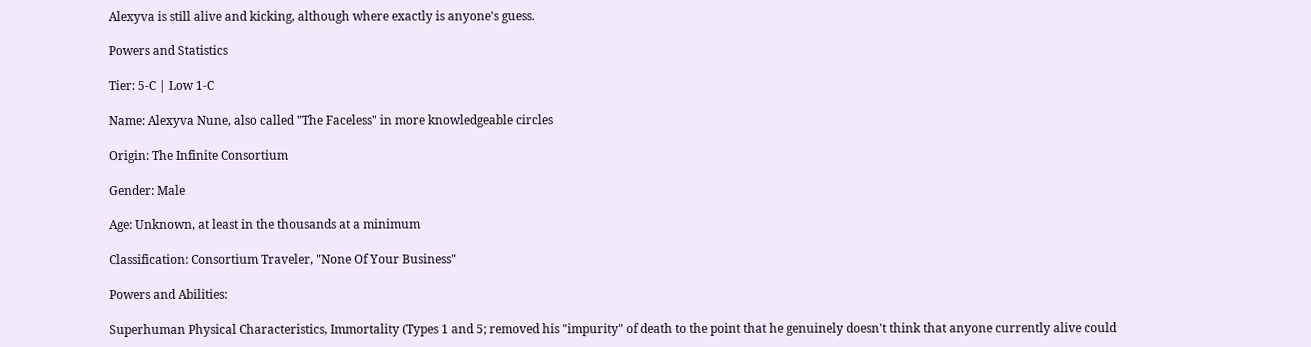Alexyva is still alive and kicking, although where exactly is anyone's guess.

Powers and Statistics

Tier: 5-C | Low 1-C

Name: Alexyva Nune, also called "The Faceless" in more knowledgeable circles

Origin: The Infinite Consortium

Gender: Male

Age: Unknown, at least in the thousands at a minimum

Classification: Consortium Traveler, "None Of Your Business"

Powers and Abilities:

Superhuman Physical Characteristics, Immortality (Types 1 and 5; removed his "impurity" of death to the point that he genuinely doesn't think that anyone currently alive could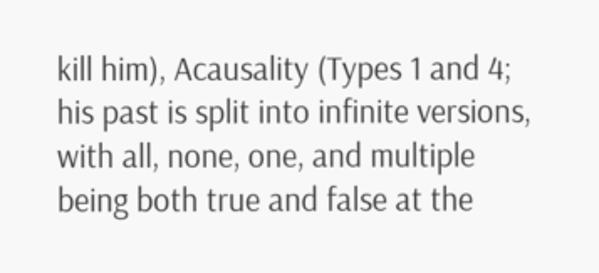kill him), Acausality (Types 1 and 4; his past is split into infinite versions, with all, none, one, and multiple being both true and false at the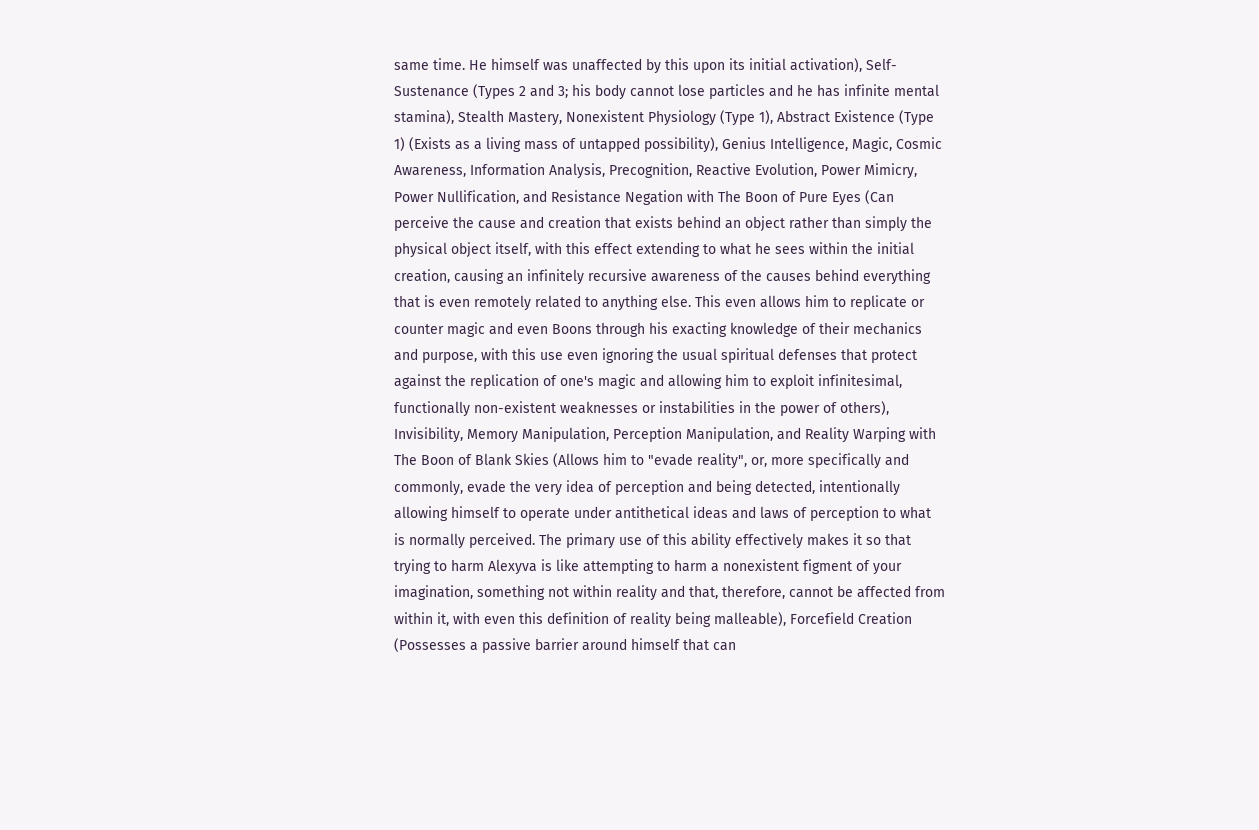same time. He himself was unaffected by this upon its initial activation), Self-Sustenance (Types 2 and 3; his body cannot lose particles and he has infinite mental stamina), Stealth Mastery, Nonexistent Physiology (Type 1), Abstract Existence (Type 1) (Exists as a living mass of untapped possibility), Genius Intelligence, Magic, Cosmic Awareness, Information Analysis, Precognition, Reactive Evolution, Power Mimicry, Power Nullification, and Resistance Negation with The Boon of Pure Eyes (Can perceive the cause and creation that exists behind an object rather than simply the physical object itself, with this effect extending to what he sees within the initial creation, causing an infinitely recursive awareness of the causes behind everything that is even remotely related to anything else. This even allows him to replicate or counter magic and even Boons through his exacting knowledge of their mechanics and purpose, with this use even ignoring the usual spiritual defenses that protect against the replication of one's magic and allowing him to exploit infinitesimal, functionally non-existent weaknesses or instabilities in the power of others), Invisibility, Memory Manipulation, Perception Manipulation, and Reality Warping with The Boon of Blank Skies (Allows him to "evade reality", or, more specifically and commonly, evade the very idea of perception and being detected, intentionally allowing himself to operate under antithetical ideas and laws of perception to what is normally perceived. The primary use of this ability effectively makes it so that trying to harm Alexyva is like attempting to harm a nonexistent figment of your imagination, something not within reality and that, therefore, cannot be affected from within it, with even this definition of reality being malleable), Forcefield Creation (Possesses a passive barrier around himself that can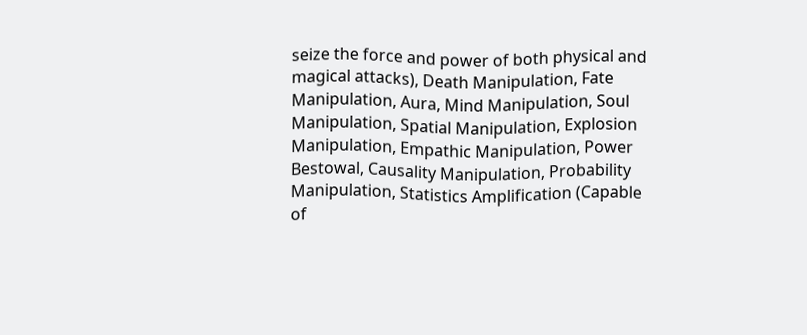seize the force and power of both physical and magical attacks), Death Manipulation, Fate Manipulation, Aura, Mind Manipulation, Soul Manipulation, Spatial Manipulation, Explosion Manipulation, Empathic Manipulation, Power Bestowal, Causality Manipulation, Probability Manipulation, Statistics Amplification (Capable of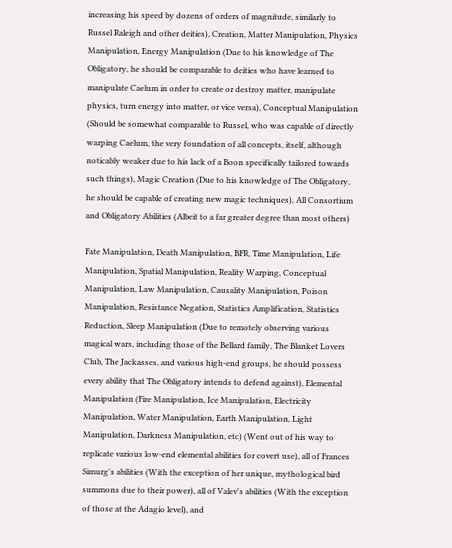increasing his speed by dozens of orders of magnitude, similarly to Russel Raleigh and other deities), Creation, Matter Manipulation, Physics Manipulation, Energy Manipulation (Due to his knowledge of The Obligatory, he should be comparable to deities who have learned to manipulate Caelum in order to create or destroy matter, manipulate physics, turn energy into matter, or vice versa), Conceptual Manipulation (Should be somewhat comparable to Russel, who was capable of directly warping Caelum, the very foundation of all concepts, itself, although noticably weaker due to his lack of a Boon specifically tailored towards such things), Magic Creation (Due to his knowledge of The Obligatory, he should be capable of creating new magic techniques), All Consortium and Obligatory Abilities (Albeit to a far greater degree than most others)

Fate Manipulation, Death Manipulation, BFR, Time Manipulation, Life Manipulation, Spatial Manipulation, Reality Warping, Conceptual Manipulation, Law Manipulation, Causality Manipulation, Poison Manipulation, Resistance Negation, Statistics Amplification, Statistics Reduction, Sleep Manipulation (Due to remotely observing various magical wars, including those of the Bellard family, The Blanket Lovers Club, The Jackasses, and various high-end groups, he should possess every ability that The Obligatory intends to defend against), Elemental Manipulation (Fire Manipulation, Ice Manipulation, Electricity Manipulation, Water Manipulation, Earth Manipulation, Light Manipulation, Darkness Manipulation, etc) (Went out of his way to replicate various low-end elemental abilities for covert use), all of Frances Simurg's abilities (With the exception of her unique, mythological bird summons due to their power), all of Valev's abilities (With the exception of those at the Adagio level), and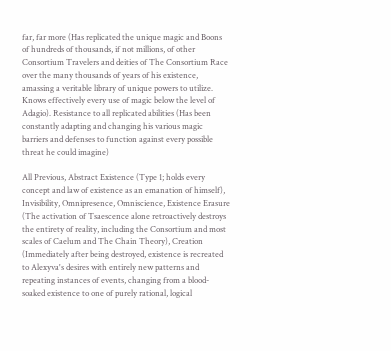far, far more (Has replicated the unique magic and Boons of hundreds of thousands, if not millions, of other Consortium Travelers and deities of The Consortium Race over the many thousands of years of his existence, amassing a veritable library of unique powers to utilize. Knows effectively every use of magic below the level of Adagio). Resistance to all replicated abilities (Has been constantly adapting and changing his various magic barriers and defenses to function against every possible threat he could imagine)

All Previous, Abstract Existence (Type 1; holds every concept and law of existence as an emanation of himself), Invisibility, Omnipresence, Omniscience, Existence Erasure (The activation of Tsaescence alone retroactively destroys the entirety of reality, including the Consortium and most scales of Caelum and The Chain Theory), Creation (Immediately after being destroyed, existence is recreated to Alexyva's desires with entirely new patterns and repeating instances of events, changing from a blood-soaked existence to one of purely rational, logical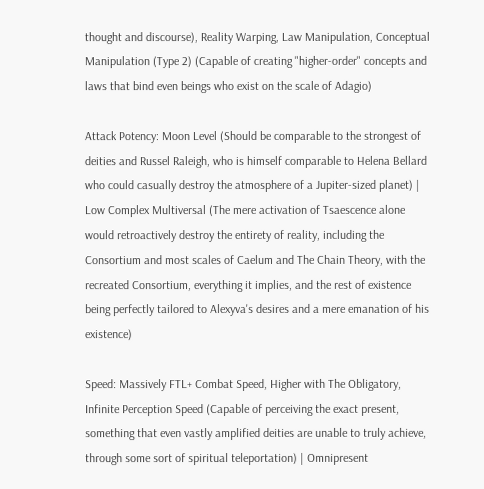thought and discourse), Reality Warping, Law Manipulation, Conceptual Manipulation (Type 2) (Capable of creating "higher-order" concepts and laws that bind even beings who exist on the scale of Adagio)

Attack Potency: Moon Level (Should be comparable to the strongest of deities and Russel Raleigh, who is himself comparable to Helena Bellard who could casually destroy the atmosphere of a Jupiter-sized planet) | Low Complex Multiversal (The mere activation of Tsaescence alone would retroactively destroy the entirety of reality, including the Consortium and most scales of Caelum and The Chain Theory, with the recreated Consortium, everything it implies, and the rest of existence being perfectly tailored to Alexyva's desires and a mere emanation of his existence)

Speed: Massively FTL+ Combat Speed, Higher with The Obligatory, Infinite Perception Speed (Capable of perceiving the exact present, something that even vastly amplified deities are unable to truly achieve, through some sort of spiritual teleportation) | Omnipresent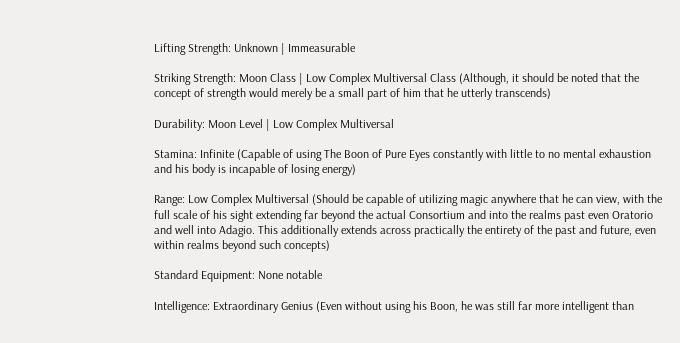Lifting Strength: Unknown | Immeasurable

Striking Strength: Moon Class | Low Complex Multiversal Class (Although, it should be noted that the concept of strength would merely be a small part of him that he utterly transcends)

Durability: Moon Level | Low Complex Multiversal

Stamina: Infinite (Capable of using The Boon of Pure Eyes constantly with little to no mental exhaustion and his body is incapable of losing energy)

Range: Low Complex Multiversal (Should be capable of utilizing magic anywhere that he can view, with the full scale of his sight extending far beyond the actual Consortium and into the realms past even Oratorio and well into Adagio. This additionally extends across practically the entirety of the past and future, even within realms beyond such concepts)

Standard Equipment: None notable

Intelligence: Extraordinary Genius (Even without using his Boon, he was still far more intelligent than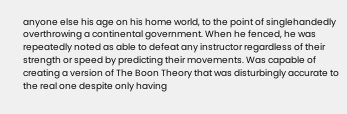anyone else his age on his home world, to the point of singlehandedly overthrowing a continental government. When he fenced, he was repeatedly noted as able to defeat any instructor regardless of their strength or speed by predicting their movements. Was capable of creating a version of The Boon Theory that was disturbingly accurate to the real one despite only having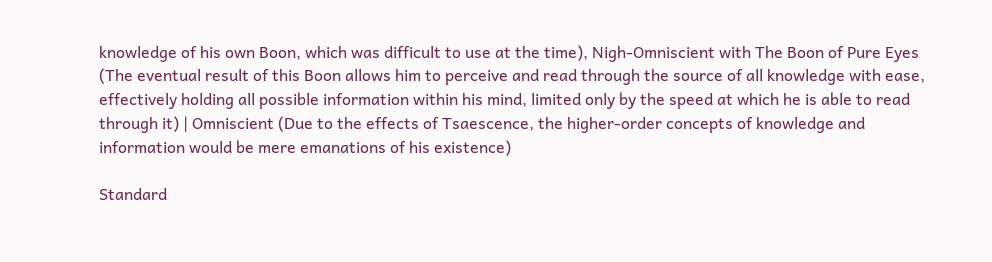knowledge of his own Boon, which was difficult to use at the time), Nigh-Omniscient with The Boon of Pure Eyes (The eventual result of this Boon allows him to perceive and read through the source of all knowledge with ease, effectively holding all possible information within his mind, limited only by the speed at which he is able to read through it) | Omniscient (Due to the effects of Tsaescence, the higher-order concepts of knowledge and information would be mere emanations of his existence)

Standard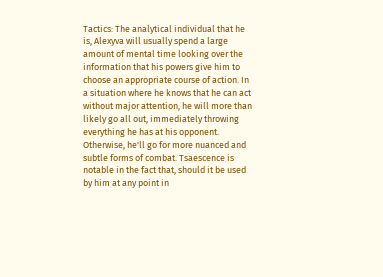Tactics: The analytical individual that he is, Alexyva will usually spend a large amount of mental time looking over the information that his powers give him to choose an appropriate course of action. In a situation where he knows that he can act without major attention, he will more than likely go all out, immediately throwing everything he has at his opponent. Otherwise, he'll go for more nuanced and subtle forms of combat. Tsaescence is notable in the fact that, should it be used by him at any point in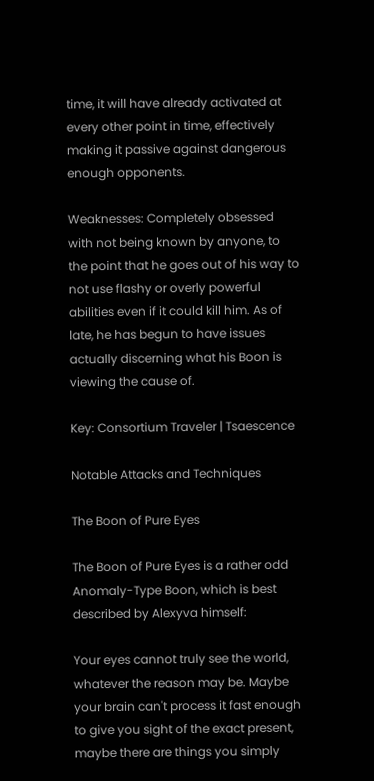time, it will have already activated at every other point in time, effectively making it passive against dangerous enough opponents.

Weaknesses: Completely obsessed with not being known by anyone, to the point that he goes out of his way to not use flashy or overly powerful abilities even if it could kill him. As of late, he has begun to have issues actually discerning what his Boon is viewing the cause of.

Key: Consortium Traveler | Tsaescence

Notable Attacks and Techniques

The Boon of Pure Eyes

The Boon of Pure Eyes is a rather odd Anomaly-Type Boon, which is best described by Alexyva himself:

Your eyes cannot truly see the world, whatever the reason may be. Maybe your brain can't process it fast enough to give you sight of the exact present, maybe there are things you simply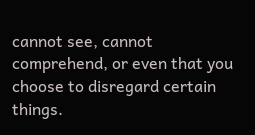cannot see, cannot comprehend, or even that you choose to disregard certain things.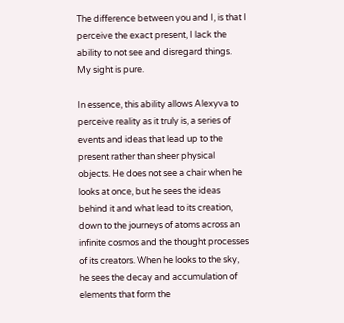The difference between you and I, is that I perceive the exact present, I lack the ability to not see and disregard things. My sight is pure.

In essence, this ability allows Alexyva to perceive reality as it truly is, a series of events and ideas that lead up to the present rather than sheer physical objects. He does not see a chair when he looks at once, but he sees the ideas behind it and what lead to its creation, down to the journeys of atoms across an infinite cosmos and the thought processes of its creators. When he looks to the sky, he sees the decay and accumulation of elements that form the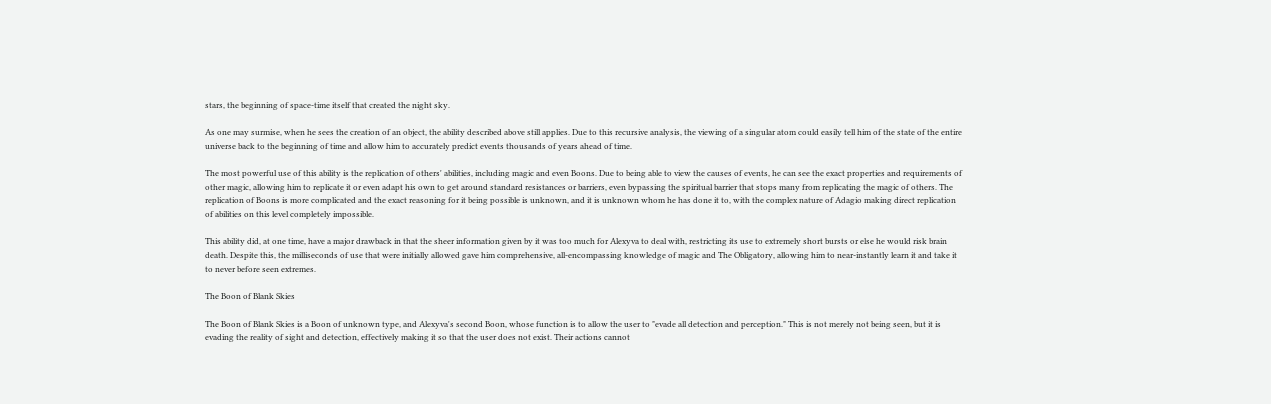stars, the beginning of space-time itself that created the night sky.

As one may surmise, when he sees the creation of an object, the ability described above still applies. Due to this recursive analysis, the viewing of a singular atom could easily tell him of the state of the entire universe back to the beginning of time and allow him to accurately predict events thousands of years ahead of time.

The most powerful use of this ability is the replication of others' abilities, including magic and even Boons. Due to being able to view the causes of events, he can see the exact properties and requirements of other magic, allowing him to replicate it or even adapt his own to get around standard resistances or barriers, even bypassing the spiritual barrier that stops many from replicating the magic of others. The replication of Boons is more complicated and the exact reasoning for it being possible is unknown, and it is unknown whom he has done it to, with the complex nature of Adagio making direct replication of abilities on this level completely impossible.

This ability did, at one time, have a major drawback in that the sheer information given by it was too much for Alexyva to deal with, restricting its use to extremely short bursts or else he would risk brain death. Despite this, the milliseconds of use that were initially allowed gave him comprehensive, all-encompassing knowledge of magic and The Obligatory, allowing him to near-instantly learn it and take it to never before seen extremes.

The Boon of Blank Skies

The Boon of Blank Skies is a Boon of unknown type, and Alexyva's second Boon, whose function is to allow the user to "evade all detection and perception." This is not merely not being seen, but it is evading the reality of sight and detection, effectively making it so that the user does not exist. Their actions cannot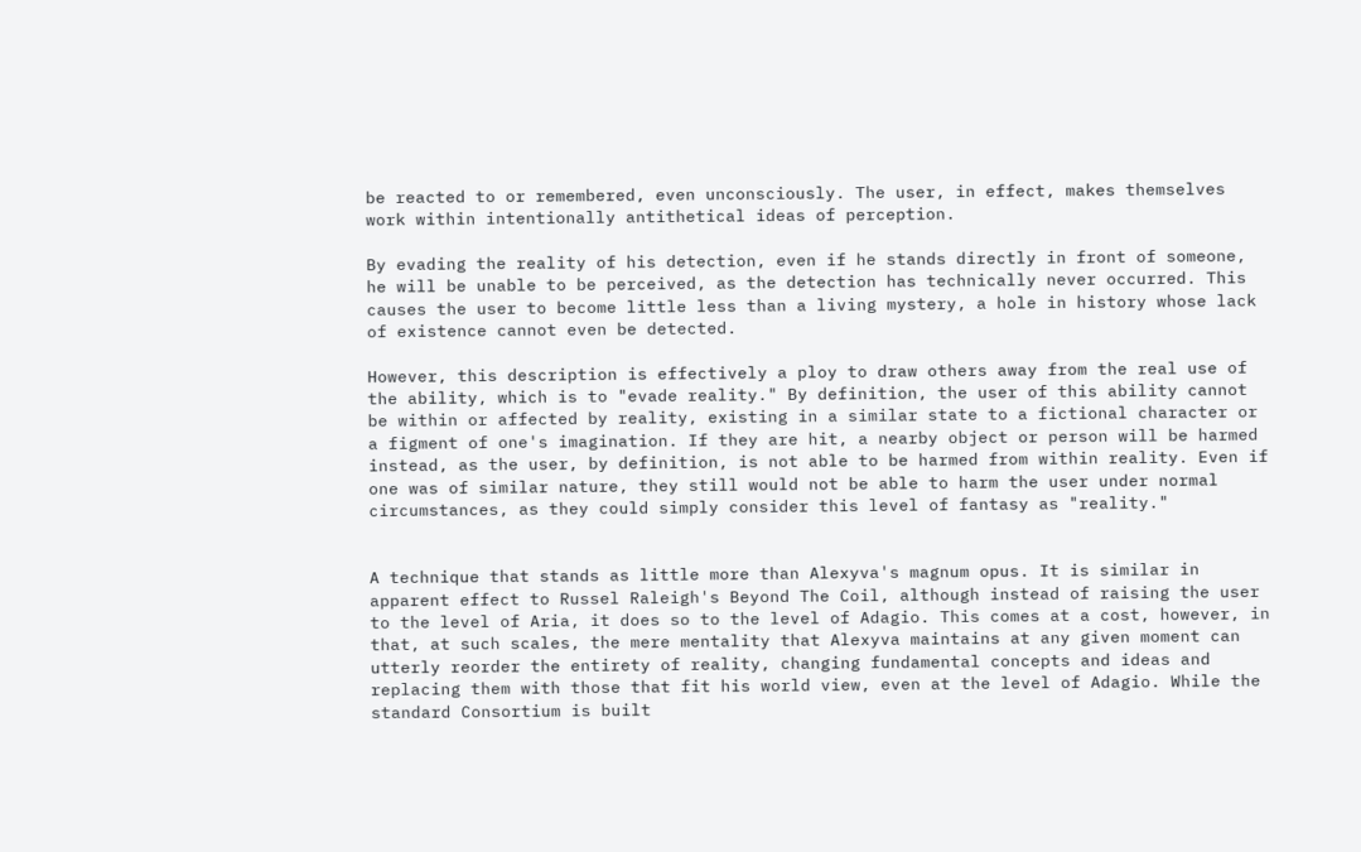be reacted to or remembered, even unconsciously. The user, in effect, makes themselves work within intentionally antithetical ideas of perception.

By evading the reality of his detection, even if he stands directly in front of someone, he will be unable to be perceived, as the detection has technically never occurred. This causes the user to become little less than a living mystery, a hole in history whose lack of existence cannot even be detected.

However, this description is effectively a ploy to draw others away from the real use of the ability, which is to "evade reality." By definition, the user of this ability cannot be within or affected by reality, existing in a similar state to a fictional character or a figment of one's imagination. If they are hit, a nearby object or person will be harmed instead, as the user, by definition, is not able to be harmed from within reality. Even if one was of similar nature, they still would not be able to harm the user under normal circumstances, as they could simply consider this level of fantasy as "reality."


A technique that stands as little more than Alexyva's magnum opus. It is similar in apparent effect to Russel Raleigh's Beyond The Coil, although instead of raising the user to the level of Aria, it does so to the level of Adagio. This comes at a cost, however, in that, at such scales, the mere mentality that Alexyva maintains at any given moment can utterly reorder the entirety of reality, changing fundamental concepts and ideas and replacing them with those that fit his world view, even at the level of Adagio. While the standard Consortium is built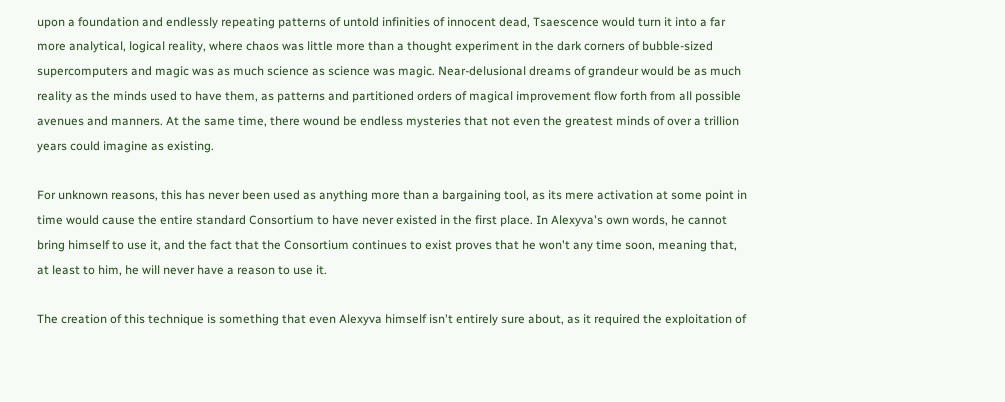upon a foundation and endlessly repeating patterns of untold infinities of innocent dead, Tsaescence would turn it into a far more analytical, logical reality, where chaos was little more than a thought experiment in the dark corners of bubble-sized supercomputers and magic was as much science as science was magic. Near-delusional dreams of grandeur would be as much reality as the minds used to have them, as patterns and partitioned orders of magical improvement flow forth from all possible avenues and manners. At the same time, there wound be endless mysteries that not even the greatest minds of over a trillion years could imagine as existing.

For unknown reasons, this has never been used as anything more than a bargaining tool, as its mere activation at some point in time would cause the entire standard Consortium to have never existed in the first place. In Alexyva's own words, he cannot bring himself to use it, and the fact that the Consortium continues to exist proves that he won't any time soon, meaning that, at least to him, he will never have a reason to use it.

The creation of this technique is something that even Alexyva himself isn't entirely sure about, as it required the exploitation of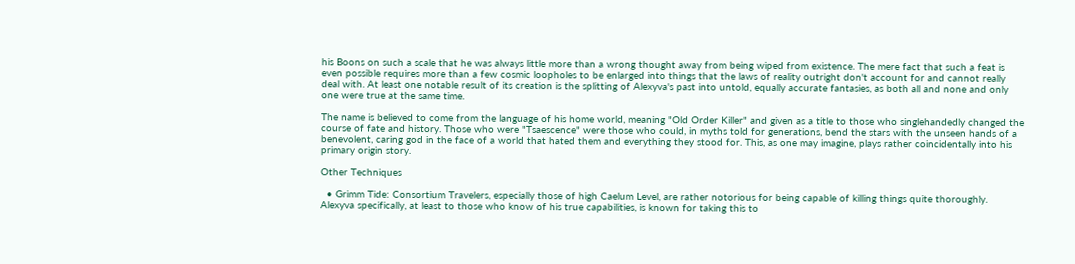his Boons on such a scale that he was always little more than a wrong thought away from being wiped from existence. The mere fact that such a feat is even possible requires more than a few cosmic loopholes to be enlarged into things that the laws of reality outright don't account for and cannot really deal with. At least one notable result of its creation is the splitting of Alexyva's past into untold, equally accurate fantasies, as both all and none and only one were true at the same time.

The name is believed to come from the language of his home world, meaning "Old Order Killer" and given as a title to those who singlehandedly changed the course of fate and history. Those who were "Tsaescence" were those who could, in myths told for generations, bend the stars with the unseen hands of a benevolent, caring god in the face of a world that hated them and everything they stood for. This, as one may imagine, plays rather coincidentally into his primary origin story.

Other Techniques

  • Grimm Tide: Consortium Travelers, especially those of high Caelum Level, are rather notorious for being capable of killing things quite thoroughly. Alexyva specifically, at least to those who know of his true capabilities, is known for taking this to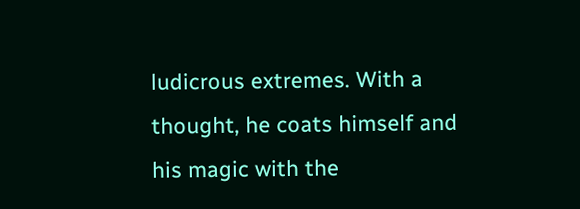ludicrous extremes. With a thought, he coats himself and his magic with the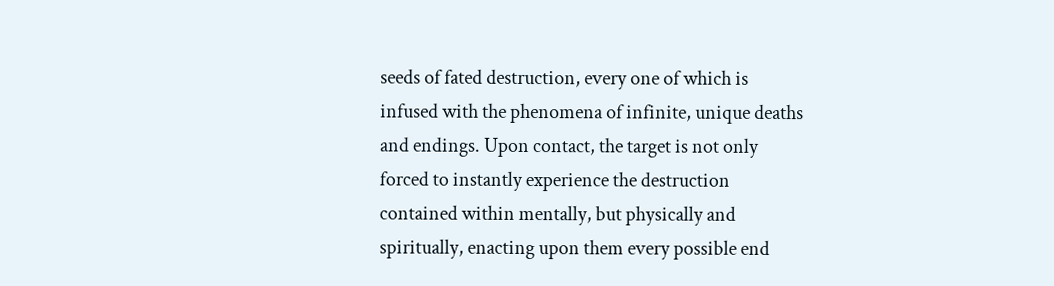seeds of fated destruction, every one of which is infused with the phenomena of infinite, unique deaths and endings. Upon contact, the target is not only forced to instantly experience the destruction contained within mentally, but physically and spiritually, enacting upon them every possible end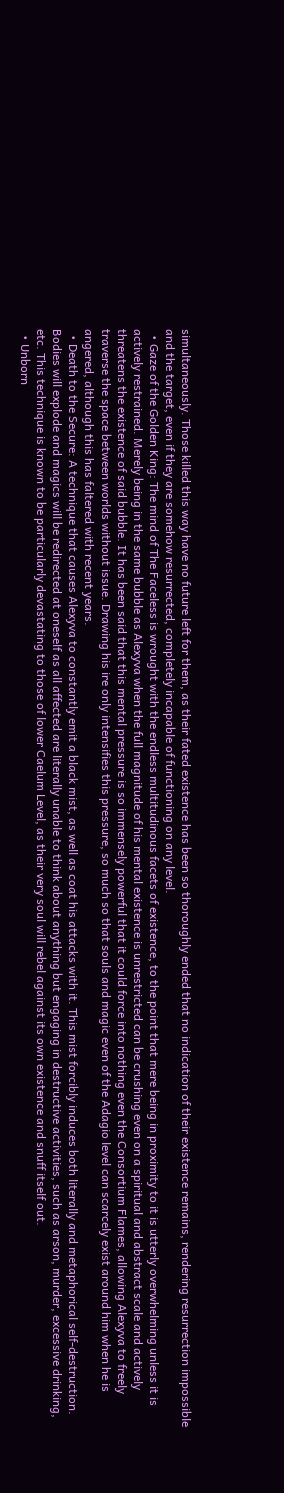simultaneously. Those killed this way have no future left for them, as their fated existence has been so thoroughly ended that no indication of their existence remains, rendering resurrection impossible and the target, even if they are somehow resurrected, completely incapable of functioning on any level.
  • Gaze of the Golden King: The mind of The Faceless is wrought with the endless multitudinous facets of existence, to the point that mere being in proximity to it is utterly overwhelming unless it is actively restrained. Merely being in the same bubble as Alexyva when the full magnitude of his mental existence is unrestricted can be crushing even on a spiritual and abstract scale and actively threatens the existence of said bubble. It has been said that this mental pressure is so immensely powerful that it could force into nothing even the Consortium Flames, allowing Alexyva to freely traverse the space between worlds without issue. Drawing his ire only intensifies this pressure, so much so that souls and magic even of the Adagio level can scarcely exist around him when he is angered, although this has faltered with recent years.
  • Death to the Secure: A technique that causes Alexyva to constantly emit a black mist, as well as coat his attacks with it. This mist forcibly induces both literally and metaphorical self-destruction. Bodies will explode and magics will be redirected at oneself as all affected are literally unable to think about anything but engaging in destructive activities, such as arson, murder, excessive drinking, etc. This technique is known to be particularly devastating to those of lower Caelum Level, as their very soul will rebel against its own existence and snuff itself out.
  • Unborn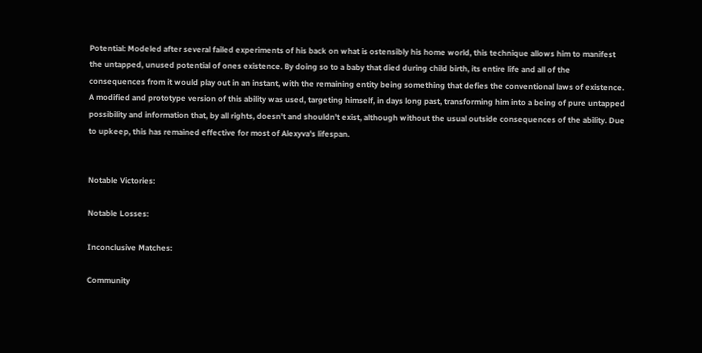Potential: Modeled after several failed experiments of his back on what is ostensibly his home world, this technique allows him to manifest the untapped, unused potential of ones existence. By doing so to a baby that died during child birth, its entire life and all of the consequences from it would play out in an instant, with the remaining entity being something that defies the conventional laws of existence. A modified and prototype version of this ability was used, targeting himself, in days long past, transforming him into a being of pure untapped possibility and information that, by all rights, doesn't and shouldn't exist, although without the usual outside consequences of the ability. Due to upkeep, this has remained effective for most of Alexyva's lifespan.


Notable Victories:

Notable Losses:

Inconclusive Matches:

Community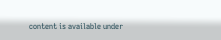content is available under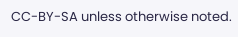CC-BY-SA unless otherwise noted.